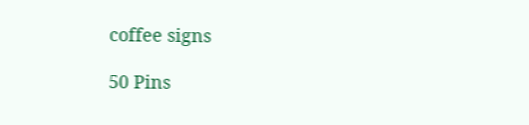coffee signs

50 Pins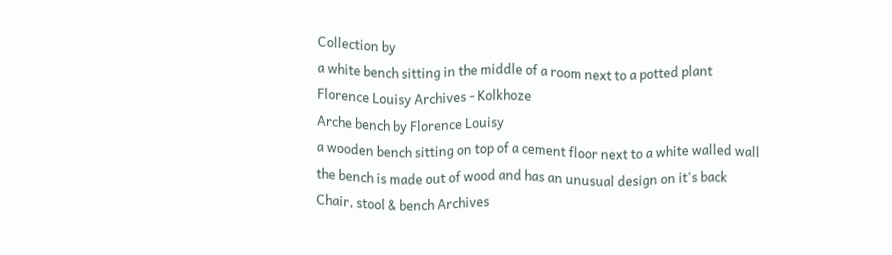Collection by
a white bench sitting in the middle of a room next to a potted plant
Florence Louisy Archives - Kolkhoze
Arche bench by Florence Louisy
a wooden bench sitting on top of a cement floor next to a white walled wall
the bench is made out of wood and has an unusual design on it's back
Chair, stool & bench Archives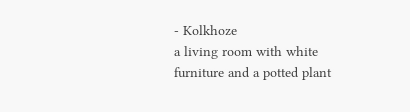- Kolkhoze
a living room with white furniture and a potted plant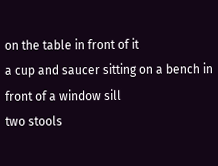on the table in front of it
a cup and saucer sitting on a bench in front of a window sill
two stools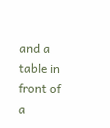and a table in front of a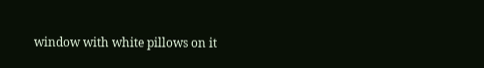window with white pillows on it